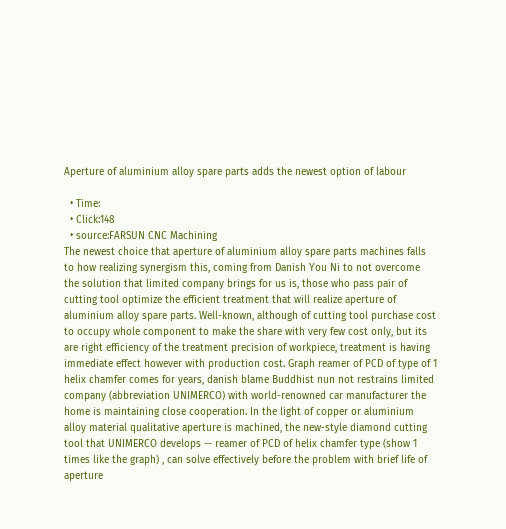Aperture of aluminium alloy spare parts adds the newest option of labour

  • Time:
  • Click:148
  • source:FARSUN CNC Machining
The newest choice that aperture of aluminium alloy spare parts machines falls to how realizing synergism this, coming from Danish You Ni to not overcome the solution that limited company brings for us is, those who pass pair of cutting tool optimize the efficient treatment that will realize aperture of aluminium alloy spare parts. Well-known, although of cutting tool purchase cost to occupy whole component to make the share with very few cost only, but its are right efficiency of the treatment precision of workpiece, treatment is having immediate effect however with production cost. Graph reamer of PCD of type of 1 helix chamfer comes for years, danish blame Buddhist nun not restrains limited company (abbreviation UNIMERCO) with world-renowned car manufacturer the home is maintaining close cooperation. In the light of copper or aluminium alloy material qualitative aperture is machined, the new-style diamond cutting tool that UNIMERCO develops -- reamer of PCD of helix chamfer type (show 1 times like the graph) , can solve effectively before the problem with brief life of aperture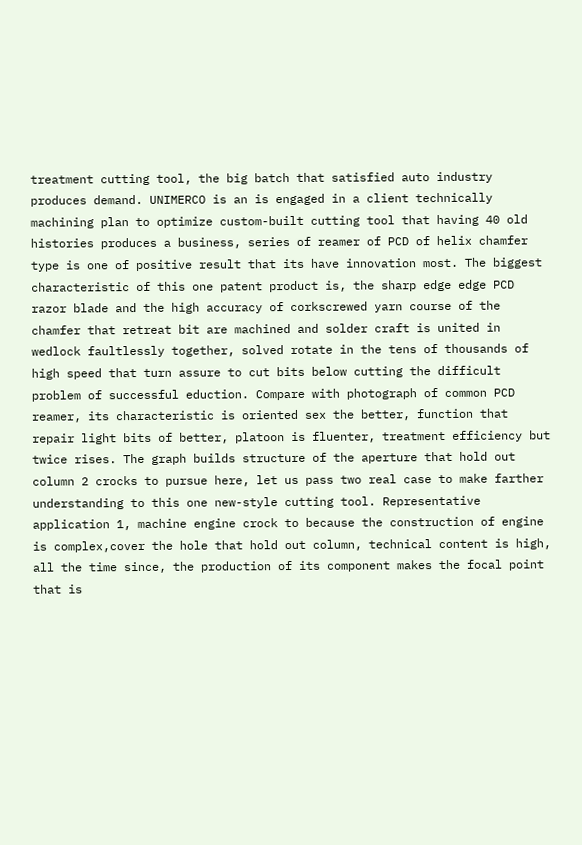treatment cutting tool, the big batch that satisfied auto industry produces demand. UNIMERCO is an is engaged in a client technically machining plan to optimize custom-built cutting tool that having 40 old histories produces a business, series of reamer of PCD of helix chamfer type is one of positive result that its have innovation most. The biggest characteristic of this one patent product is, the sharp edge edge PCD razor blade and the high accuracy of corkscrewed yarn course of the chamfer that retreat bit are machined and solder craft is united in wedlock faultlessly together, solved rotate in the tens of thousands of high speed that turn assure to cut bits below cutting the difficult problem of successful eduction. Compare with photograph of common PCD reamer, its characteristic is oriented sex the better, function that repair light bits of better, platoon is fluenter, treatment efficiency but twice rises. The graph builds structure of the aperture that hold out column 2 crocks to pursue here, let us pass two real case to make farther understanding to this one new-style cutting tool. Representative application 1, machine engine crock to because the construction of engine is complex,cover the hole that hold out column, technical content is high, all the time since, the production of its component makes the focal point that is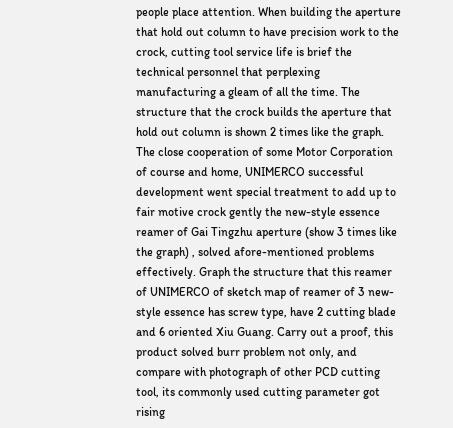people place attention. When building the aperture that hold out column to have precision work to the crock, cutting tool service life is brief the technical personnel that perplexing manufacturing a gleam of all the time. The structure that the crock builds the aperture that hold out column is shown 2 times like the graph. The close cooperation of some Motor Corporation of course and home, UNIMERCO successful development went special treatment to add up to fair motive crock gently the new-style essence reamer of Gai Tingzhu aperture (show 3 times like the graph) , solved afore-mentioned problems effectively. Graph the structure that this reamer of UNIMERCO of sketch map of reamer of 3 new-style essence has screw type, have 2 cutting blade and 6 oriented Xiu Guang. Carry out a proof, this product solved burr problem not only, and compare with photograph of other PCD cutting tool, its commonly used cutting parameter got rising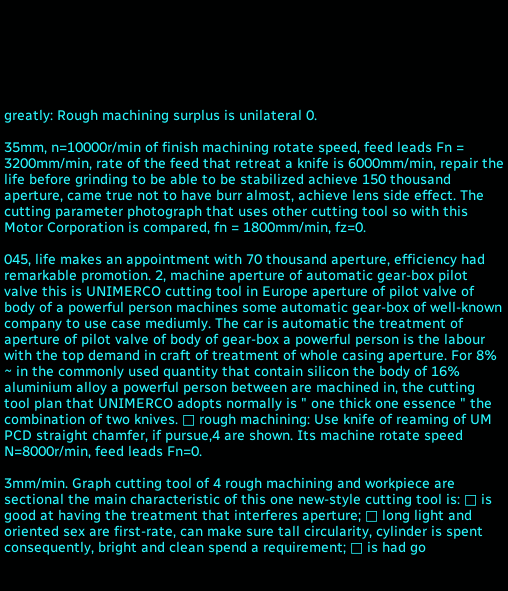greatly: Rough machining surplus is unilateral 0.

35mm, n=10000r/min of finish machining rotate speed, feed leads Fn = 3200mm/min, rate of the feed that retreat a knife is 6000mm/min, repair the life before grinding to be able to be stabilized achieve 150 thousand aperture, came true not to have burr almost, achieve lens side effect. The cutting parameter photograph that uses other cutting tool so with this Motor Corporation is compared, fn = 1800mm/min, fz=0.

045, life makes an appointment with 70 thousand aperture, efficiency had remarkable promotion. 2, machine aperture of automatic gear-box pilot valve this is UNIMERCO cutting tool in Europe aperture of pilot valve of body of a powerful person machines some automatic gear-box of well-known company to use case mediumly. The car is automatic the treatment of aperture of pilot valve of body of gear-box a powerful person is the labour with the top demand in craft of treatment of whole casing aperture. For 8% ~ in the commonly used quantity that contain silicon the body of 16% aluminium alloy a powerful person between are machined in, the cutting tool plan that UNIMERCO adopts normally is " one thick one essence " the combination of two knives. □ rough machining: Use knife of reaming of UM PCD straight chamfer, if pursue,4 are shown. Its machine rotate speed N=8000r/min, feed leads Fn=0.

3mm/min. Graph cutting tool of 4 rough machining and workpiece are sectional the main characteristic of this one new-style cutting tool is: □ is good at having the treatment that interferes aperture; □ long light and oriented sex are first-rate, can make sure tall circularity, cylinder is spent consequently, bright and clean spend a requirement; □ is had go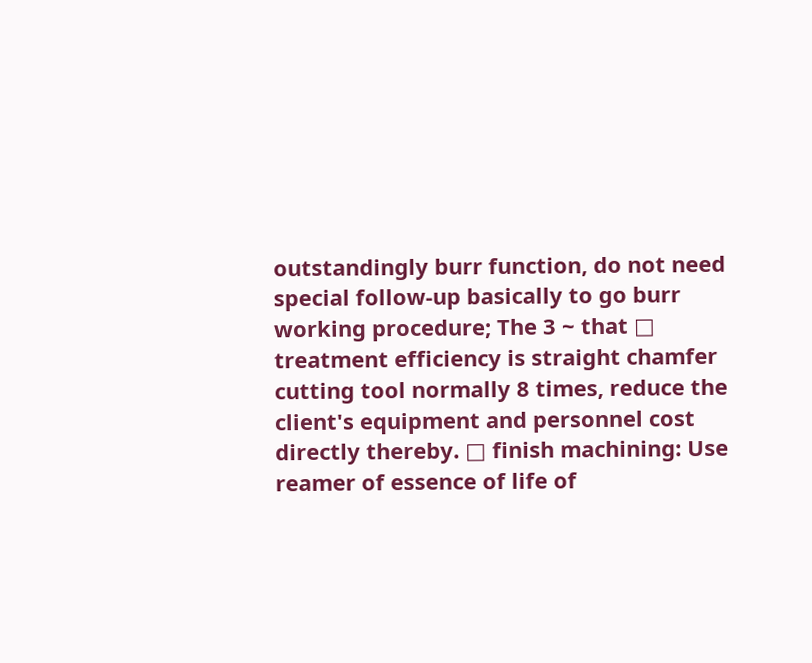outstandingly burr function, do not need special follow-up basically to go burr working procedure; The 3 ~ that □ treatment efficiency is straight chamfer cutting tool normally 8 times, reduce the client's equipment and personnel cost directly thereby. □ finish machining: Use reamer of essence of life of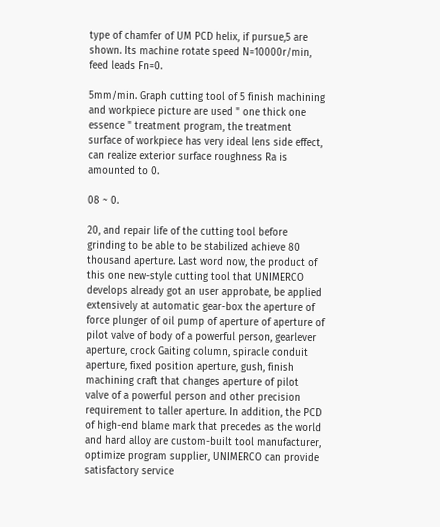type of chamfer of UM PCD helix, if pursue,5 are shown. Its machine rotate speed N=10000r/min, feed leads Fn=0.

5mm/min. Graph cutting tool of 5 finish machining and workpiece picture are used " one thick one essence " treatment program, the treatment surface of workpiece has very ideal lens side effect, can realize exterior surface roughness Ra is amounted to 0.

08 ~ 0.

20, and repair life of the cutting tool before grinding to be able to be stabilized achieve 80 thousand aperture. Last word now, the product of this one new-style cutting tool that UNIMERCO develops already got an user approbate, be applied extensively at automatic gear-box the aperture of force plunger of oil pump of aperture of aperture of pilot valve of body of a powerful person, gearlever aperture, crock Gaiting column, spiracle conduit aperture, fixed position aperture, gush, finish machining craft that changes aperture of pilot valve of a powerful person and other precision requirement to taller aperture. In addition, the PCD of high-end blame mark that precedes as the world and hard alloy are custom-built tool manufacturer, optimize program supplier, UNIMERCO can provide satisfactory service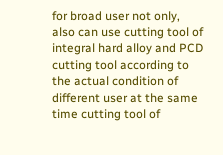for broad user not only, also can use cutting tool of integral hard alloy and PCD cutting tool according to the actual condition of different user at the same time cutting tool of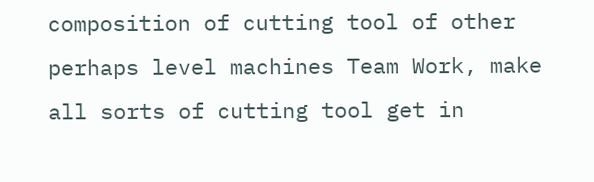composition of cutting tool of other perhaps level machines Team Work, make all sorts of cutting tool get in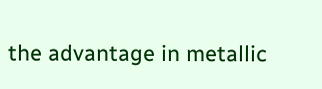the advantage in metallic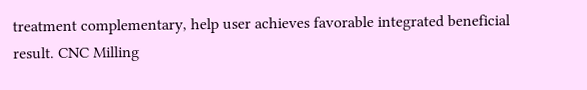treatment complementary, help user achieves favorable integrated beneficial result. CNC Milling